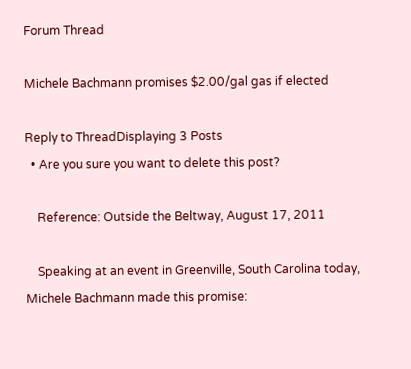Forum Thread

Michele Bachmann promises $2.00/gal gas if elected

Reply to ThreadDisplaying 3 Posts
  • Are you sure you want to delete this post?

    Reference: Outside the Beltway, August 17, 2011

    Speaking at an event in Greenville, South Carolina today, Michele Bachmann made this promise: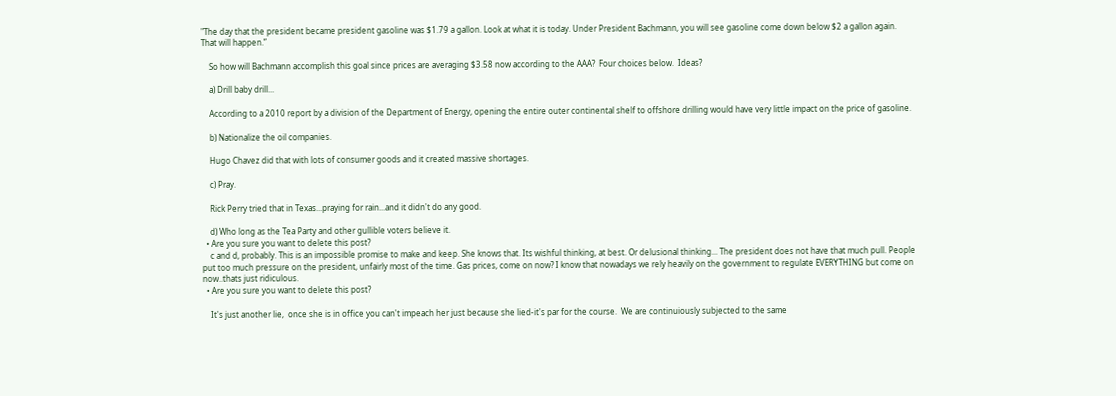"The day that the president became president gasoline was $1.79 a gallon. Look at what it is today. Under President Bachmann, you will see gasoline come down below $2 a gallon again. That will happen.”

    So how will Bachmann accomplish this goal since prices are averaging $3.58 now according to the AAA?  Four choices below.  Ideas?

    a) Drill baby drill...

    According to a 2010 report by a division of the Department of Energy, opening the entire outer continental shelf to offshore drilling would have very little impact on the price of gasoline.

    b) Nationalize the oil companies.

    Hugo Chavez did that with lots of consumer goods and it created massive shortages.

    c) Pray.

    Rick Perry tried that in Texas...praying for rain...and it didn't do any good.

    d) Who long as the Tea Party and other gullible voters believe it.
  • Are you sure you want to delete this post?
    c and d, probably. This is an impossible promise to make and keep. She knows that. Its wishful thinking, at best. Or delusional thinking... The president does not have that much pull. People put too much pressure on the president, unfairly most of the time. Gas prices, come on now? I know that nowadays we rely heavily on the government to regulate EVERYTHING but come on now..thats just ridiculous.
  • Are you sure you want to delete this post?

    It's just another lie,  once she is in office you can't impeach her just because she lied-it's par for the course.  We are continuiously subjected to the same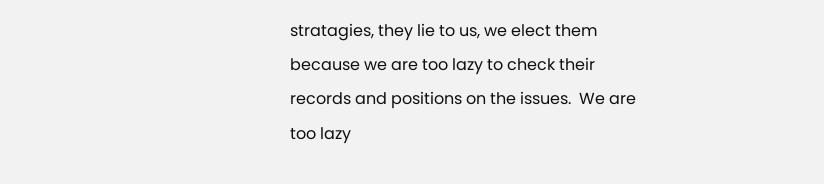stratagies, they lie to us, we elect them because we are too lazy to check their records and positions on the issues.  We are too lazy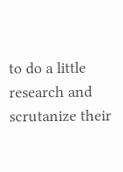to do a little research and scrutanize their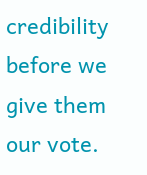credibility before we give them our vote.